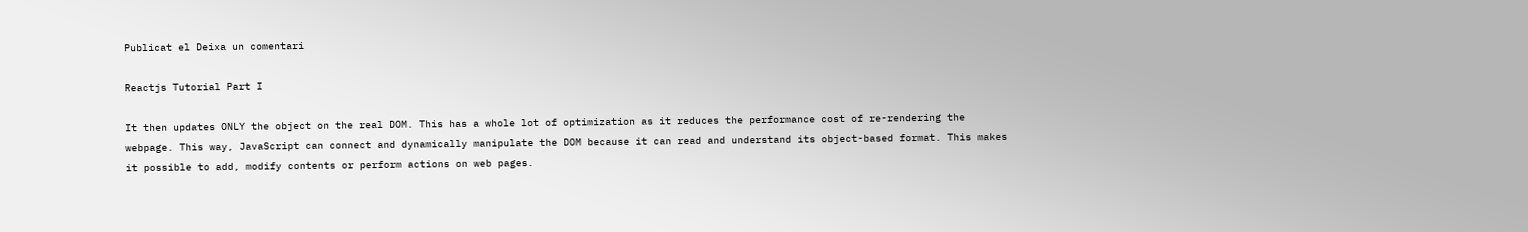Publicat el Deixa un comentari

Reactjs Tutorial Part I

It then updates ONLY the object on the real DOM. This has a whole lot of optimization as it reduces the performance cost of re-rendering the webpage. This way, JavaScript can connect and dynamically manipulate the DOM because it can read and understand its object-based format. This makes it possible to add, modify contents or perform actions on web pages.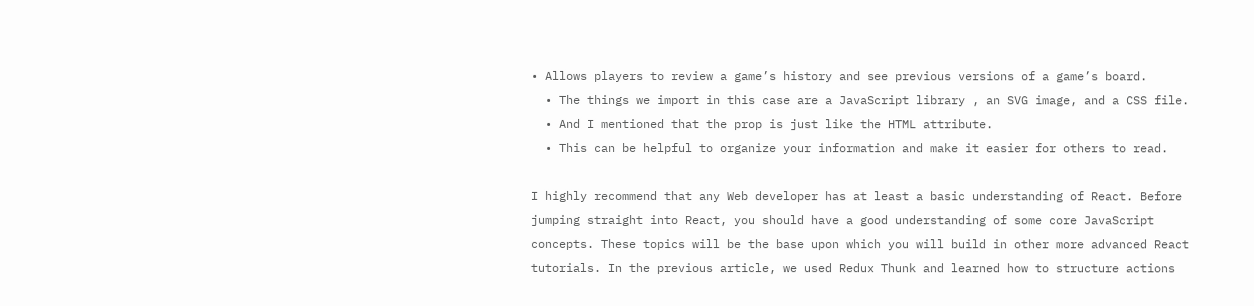• Allows players to review a game’s history and see previous versions of a game’s board.
  • The things we import in this case are a JavaScript library , an SVG image, and a CSS file.
  • And I mentioned that the prop is just like the HTML attribute.
  • This can be helpful to organize your information and make it easier for others to read.

I highly recommend that any Web developer has at least a basic understanding of React. Before jumping straight into React, you should have a good understanding of some core JavaScript concepts. These topics will be the base upon which you will build in other more advanced React tutorials. In the previous article, we used Redux Thunk and learned how to structure actions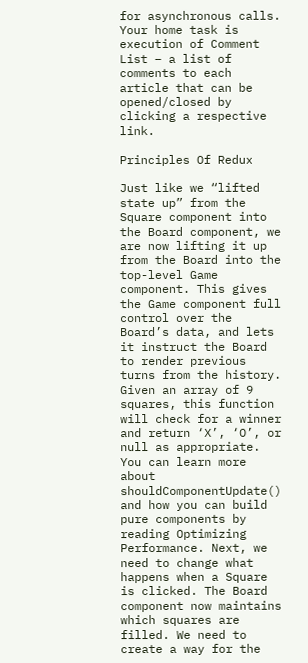for asynchronous calls. Your home task is execution of Comment List – a list of comments to each article that can be opened/closed by clicking a respective link.

Principles Of Redux

Just like we “lifted state up” from the Square component into the Board component, we are now lifting it up from the Board into the top-level Game component. This gives the Game component full control over the Board’s data, and lets it instruct the Board to render previous turns from the history. Given an array of 9 squares, this function will check for a winner and return ‘X’, ‘O’, or null as appropriate. You can learn more about shouldComponentUpdate() and how you can build pure components by reading Optimizing Performance. Next, we need to change what happens when a Square is clicked. The Board component now maintains which squares are filled. We need to create a way for the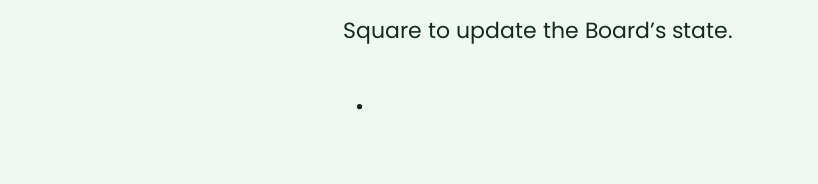Square to update the Board’s state.

  •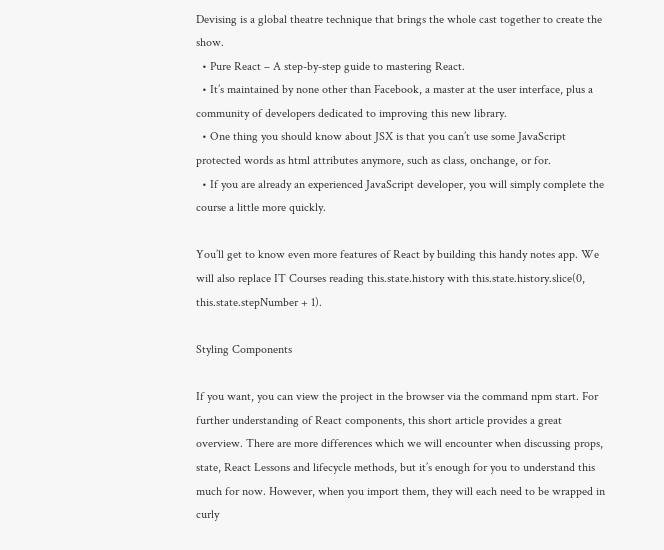Devising is a global theatre technique that brings the whole cast together to create the show.
  • Pure React – A step-by-step guide to mastering React.
  • It’s maintained by none other than Facebook, a master at the user interface, plus a community of developers dedicated to improving this new library.
  • One thing you should know about JSX is that you can’t use some JavaScript protected words as html attributes anymore, such as class, onchange, or for.
  • If you are already an experienced JavaScript developer, you will simply complete the course a little more quickly.

You’ll get to know even more features of React by building this handy notes app. We will also replace IT Courses reading this.state.history with this.state.history.slice(0, this.state.stepNumber + 1).

Styling Components

If you want, you can view the project in the browser via the command npm start. For further understanding of React components, this short article provides a great overview. There are more differences which we will encounter when discussing props, state, React Lessons and lifecycle methods, but it’s enough for you to understand this much for now. However, when you import them, they will each need to be wrapped in curly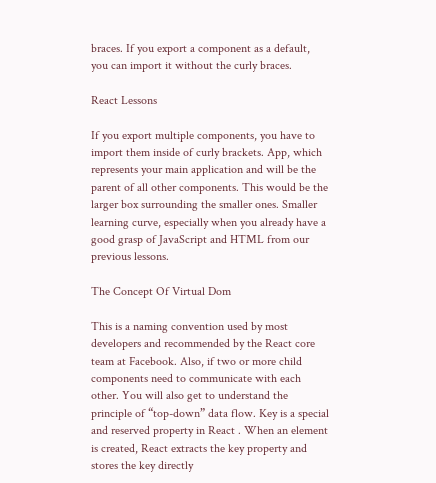braces. If you export a component as a default, you can import it without the curly braces.

React Lessons

If you export multiple components, you have to import them inside of curly brackets. App, which represents your main application and will be the parent of all other components. This would be the larger box surrounding the smaller ones. Smaller learning curve, especially when you already have a good grasp of JavaScript and HTML from our previous lessons.

The Concept Of Virtual Dom

This is a naming convention used by most developers and recommended by the React core team at Facebook. Also, if two or more child components need to communicate with each other. You will also get to understand the principle of “top-down” data flow. Key is a special and reserved property in React . When an element is created, React extracts the key property and stores the key directly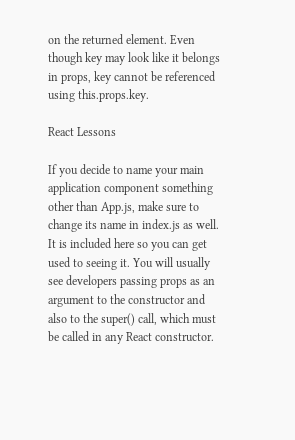on the returned element. Even though key may look like it belongs in props, key cannot be referenced using this.props.key.

React Lessons

If you decide to name your main application component something other than App.js, make sure to change its name in index.js as well. It is included here so you can get used to seeing it. You will usually see developers passing props as an argument to the constructor and also to the super() call, which must be called in any React constructor.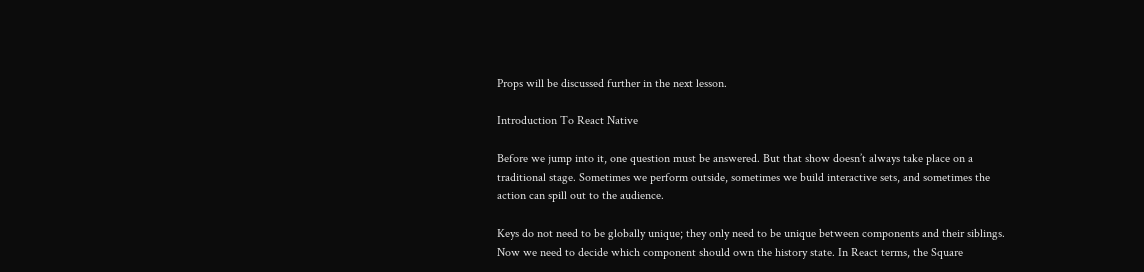Props will be discussed further in the next lesson.

Introduction To React Native

Before we jump into it, one question must be answered. But that show doesn’t always take place on a traditional stage. Sometimes we perform outside, sometimes we build interactive sets, and sometimes the action can spill out to the audience.

Keys do not need to be globally unique; they only need to be unique between components and their siblings. Now we need to decide which component should own the history state. In React terms, the Square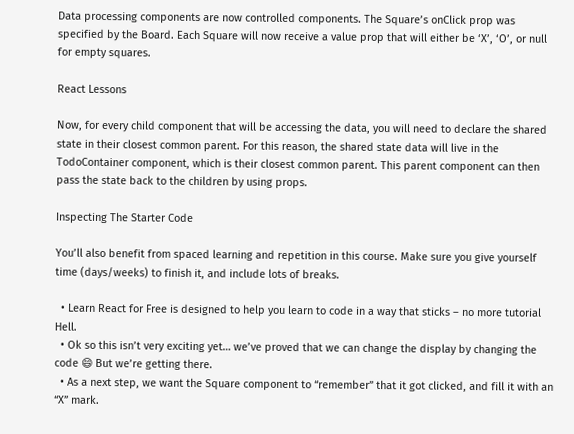Data processing components are now controlled components. The Square’s onClick prop was specified by the Board. Each Square will now receive a value prop that will either be ‘X’, ‘O’, or null for empty squares.

React Lessons

Now, for every child component that will be accessing the data, you will need to declare the shared state in their closest common parent. For this reason, the shared state data will live in the TodoContainer component, which is their closest common parent. This parent component can then pass the state back to the children by using props.

Inspecting The Starter Code

You’ll also benefit from spaced learning and repetition in this course. Make sure you give yourself time (days/weeks) to finish it, and include lots of breaks.

  • Learn React for Free is designed to help you learn to code in a way that sticks – no more tutorial Hell.
  • Ok so this isn’t very exciting yet… we’ve proved that we can change the display by changing the code 😄 But we’re getting there.
  • As a next step, we want the Square component to “remember” that it got clicked, and fill it with an “X” mark.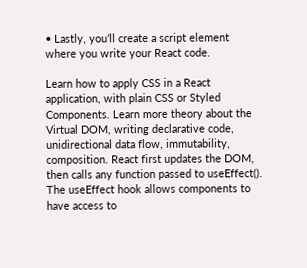• Lastly, you’ll create a script element where you write your React code.

Learn how to apply CSS in a React application, with plain CSS or Styled Components. Learn more theory about the Virtual DOM, writing declarative code, unidirectional data flow, immutability, composition. React first updates the DOM, then calls any function passed to useEffect(). The useEffect hook allows components to have access to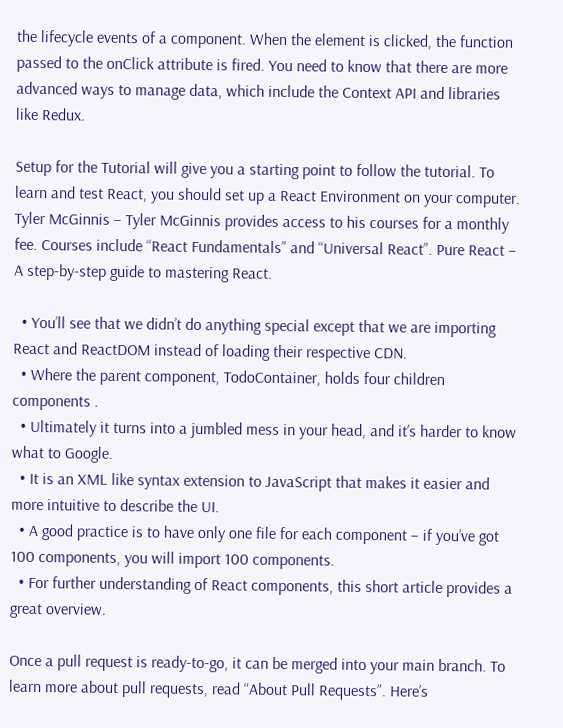the lifecycle events of a component. When the element is clicked, the function passed to the onClick attribute is fired. You need to know that there are more advanced ways to manage data, which include the Context API and libraries like Redux.

Setup for the Tutorial will give you a starting point to follow the tutorial. To learn and test React, you should set up a React Environment on your computer. Tyler McGinnis – Tyler McGinnis provides access to his courses for a monthly fee. Courses include “React Fundamentals” and “Universal React”. Pure React – A step-by-step guide to mastering React.

  • You’ll see that we didn’t do anything special except that we are importing React and ReactDOM instead of loading their respective CDN.
  • Where the parent component, TodoContainer, holds four children components .
  • Ultimately it turns into a jumbled mess in your head, and it’s harder to know what to Google.
  • It is an XML like syntax extension to JavaScript that makes it easier and more intuitive to describe the UI.
  • A good practice is to have only one file for each component – if you’ve got 100 components, you will import 100 components.
  • For further understanding of React components, this short article provides a great overview.

Once a pull request is ready-to-go, it can be merged into your main branch. To learn more about pull requests, read “About Pull Requests”. Here’s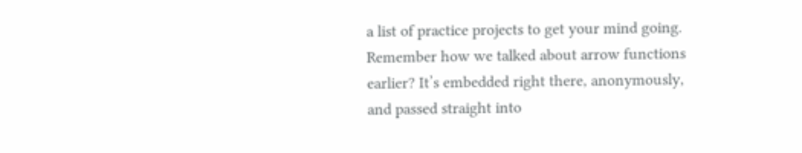a list of practice projects to get your mind going. Remember how we talked about arrow functions earlier? It’s embedded right there, anonymously, and passed straight into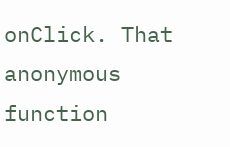onClick. That anonymous function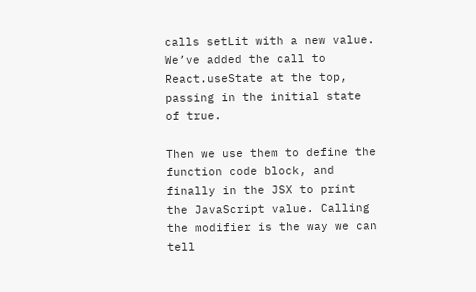calls setLit with a new value. We’ve added the call to React.useState at the top, passing in the initial state of true.

Then we use them to define the function code block, and finally in the JSX to print the JavaScript value. Calling the modifier is the way we can tell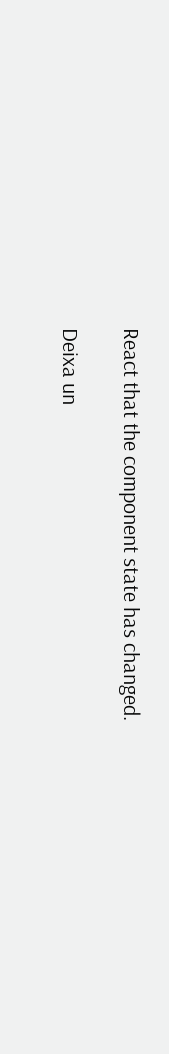React that the component state has changed.

Deixa un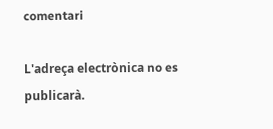comentari

L'adreça electrònica no es publicarà.